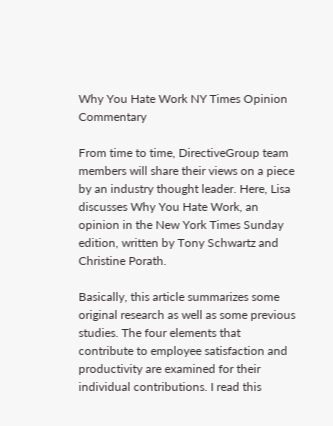Why You Hate Work NY Times Opinion Commentary

From time to time, DirectiveGroup team members will share their views on a piece by an industry thought leader. Here, Lisa discusses Why You Hate Work, an opinion in the New York Times Sunday edition, written by Tony Schwartz and Christine Porath.

Basically, this article summarizes some original research as well as some previous studies. The four elements that contribute to employee satisfaction and productivity are examined for their individual contributions. I read this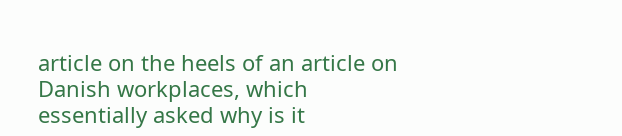article on the heels of an article on Danish workplaces, which essentially asked why is it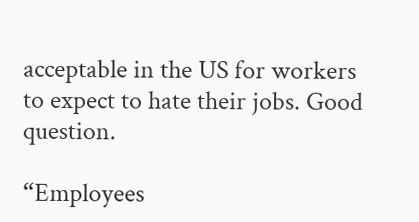acceptable in the US for workers to expect to hate their jobs. Good question.

“Employees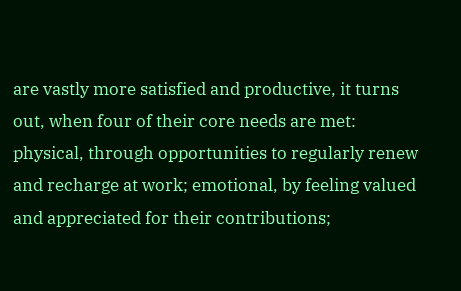are vastly more satisfied and productive, it turns out, when four of their core needs are met: physical, through opportunities to regularly renew and recharge at work; emotional, by feeling valued and appreciated for their contributions;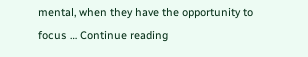mental, when they have the opportunity to focus … Continue reading